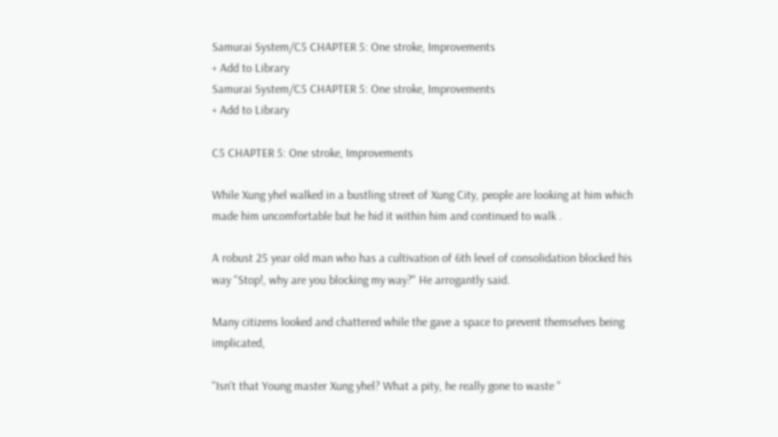Samurai System/C5 CHAPTER 5: One stroke, Improvements
+ Add to Library
Samurai System/C5 CHAPTER 5: One stroke, Improvements
+ Add to Library

C5 CHAPTER 5: One stroke, Improvements

While Xung yhel walked in a bustling street of Xung City, people are looking at him which made him uncomfortable but he hid it within him and continued to walk .

A robust 25 year old man who has a cultivation of 6th level of consolidation blocked his way "Stop!, why are you blocking my way?" He arrogantly said.

Many citizens looked and chattered while the gave a space to prevent themselves being implicated,

"Isn't that Young master Xung yhel? What a pity, he really gone to waste "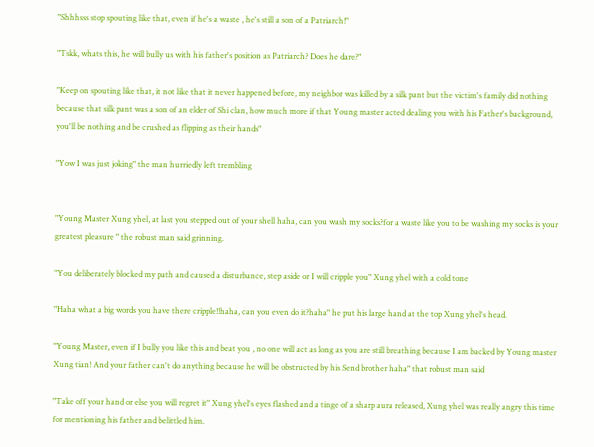"Shhhsss stop spouting like that, even if he's a waste , he's still a son of a Patriarch!"

"Tskk, whats this, he will bully us with his father's position as Patriarch? Does he dare?"

"Keep on spouting like that, it not like that it never happened before, my neighbor was killed by a silk pant but the victim's family did nothing because that silk pant was a son of an elder of Shi clan, how much more if that Young master acted dealing you with his Father's background, you'll be nothing and be crushed as flipping as their hands"

"Yow I was just joking" the man hurriedly left trembling


"Young Master Xung yhel, at last you stepped out of your shell haha, can you wash my socks?for a waste like you to be washing my socks is your greatest pleasure " the robust man said grinning.

"You deliberately blocked my path and caused a disturbance, step aside or I will cripple you" Xung yhel with a cold tone

"Haha what a big words you have there cripple!!haha, can you even do it?haha" he put his large hand at the top Xung yhel's head.

"Young Master, even if I bully you like this and beat you , no one will act as long as you are still breathing because I am backed by Young master Xung tian! And your father can't do anything because he will be obstructed by his Send brother haha" that robust man said

"Take off your hand or else you will regret it" Xung yhel's eyes flashed and a tinge of a sharp aura released, Xung yhel was really angry this time for mentioning his father and belittled him.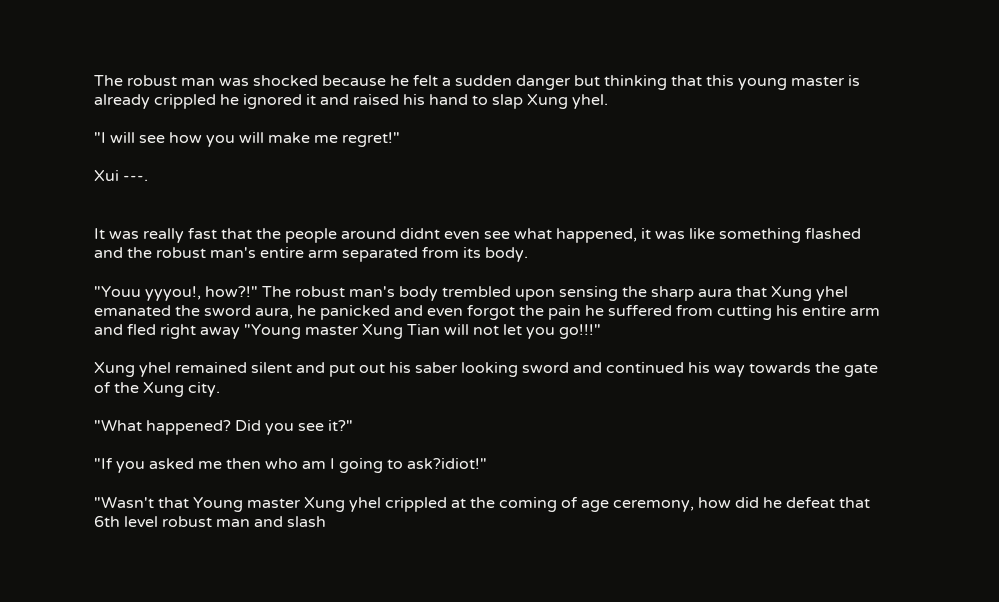The robust man was shocked because he felt a sudden danger but thinking that this young master is already crippled he ignored it and raised his hand to slap Xung yhel.

"I will see how you will make me regret!"

Xui ---.


It was really fast that the people around didnt even see what happened, it was like something flashed and the robust man's entire arm separated from its body.

"Youu yyyou!, how?!" The robust man's body trembled upon sensing the sharp aura that Xung yhel emanated the sword aura, he panicked and even forgot the pain he suffered from cutting his entire arm and fled right away "Young master Xung Tian will not let you go!!!"

Xung yhel remained silent and put out his saber looking sword and continued his way towards the gate of the Xung city.

"What happened? Did you see it?"

"If you asked me then who am I going to ask?idiot!"

"Wasn't that Young master Xung yhel crippled at the coming of age ceremony, how did he defeat that 6th level robust man and slash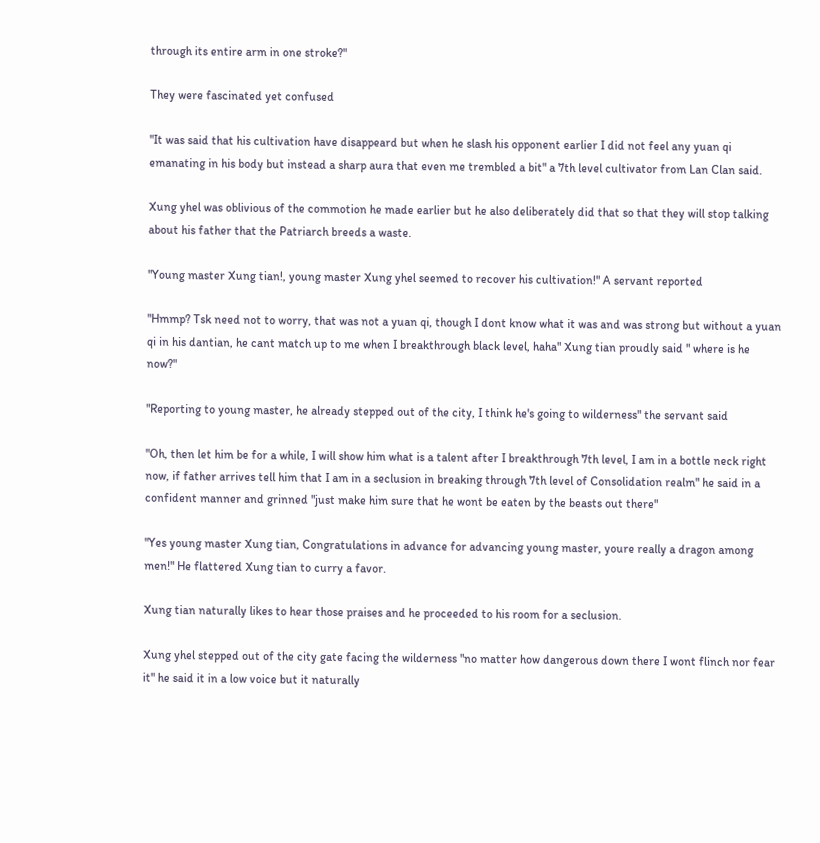through its entire arm in one stroke?"

They were fascinated yet confused

"It was said that his cultivation have disappeard but when he slash his opponent earlier I did not feel any yuan qi emanating in his body but instead a sharp aura that even me trembled a bit" a 7th level cultivator from Lan Clan said.

Xung yhel was oblivious of the commotion he made earlier but he also deliberately did that so that they will stop talking about his father that the Patriarch breeds a waste.

"Young master Xung tian!, young master Xung yhel seemed to recover his cultivation!" A servant reported

"Hmmp? Tsk need not to worry, that was not a yuan qi, though I dont know what it was and was strong but without a yuan qi in his dantian, he cant match up to me when I breakthrough black level, haha" Xung tian proudly said " where is he now?"

"Reporting to young master, he already stepped out of the city, I think he's going to wilderness" the servant said

"Oh, then let him be for a while, I will show him what is a talent after I breakthrough 7th level, I am in a bottle neck right now, if father arrives tell him that I am in a seclusion in breaking through 7th level of Consolidation realm" he said in a confident manner and grinned "just make him sure that he wont be eaten by the beasts out there"

"Yes young master Xung tian, Congratulations in advance for advancing young master, youre really a dragon among men!" He flattered Xung tian to curry a favor.

Xung tian naturally likes to hear those praises and he proceeded to his room for a seclusion.

Xung yhel stepped out of the city gate facing the wilderness "no matter how dangerous down there I wont flinch nor fear it" he said it in a low voice but it naturally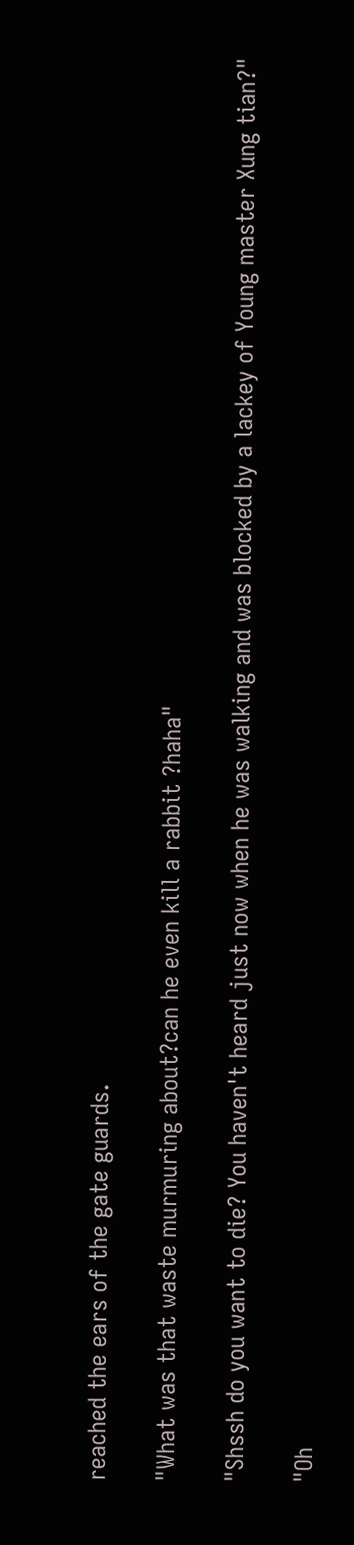reached the ears of the gate guards.

"What was that waste murmuring about?can he even kill a rabbit ?haha"

"Shssh do you want to die? You haven't heard just now when he was walking and was blocked by a lackey of Young master Xung tian?"

"Oh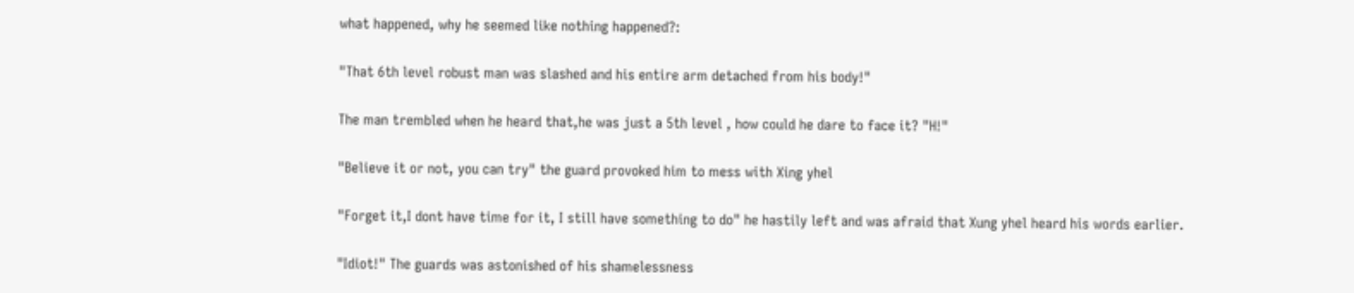what happened, why he seemed like nothing happened?:

"That 6th level robust man was slashed and his entire arm detached from his body!"

The man trembled when he heard that,he was just a 5th level , how could he dare to face it? "H!"

"Believe it or not, you can try" the guard provoked him to mess with Xing yhel

"Forget it,I dont have time for it, I still have something to do" he hastily left and was afraid that Xung yhel heard his words earlier.

"Idiot!" The guards was astonished of his shamelessness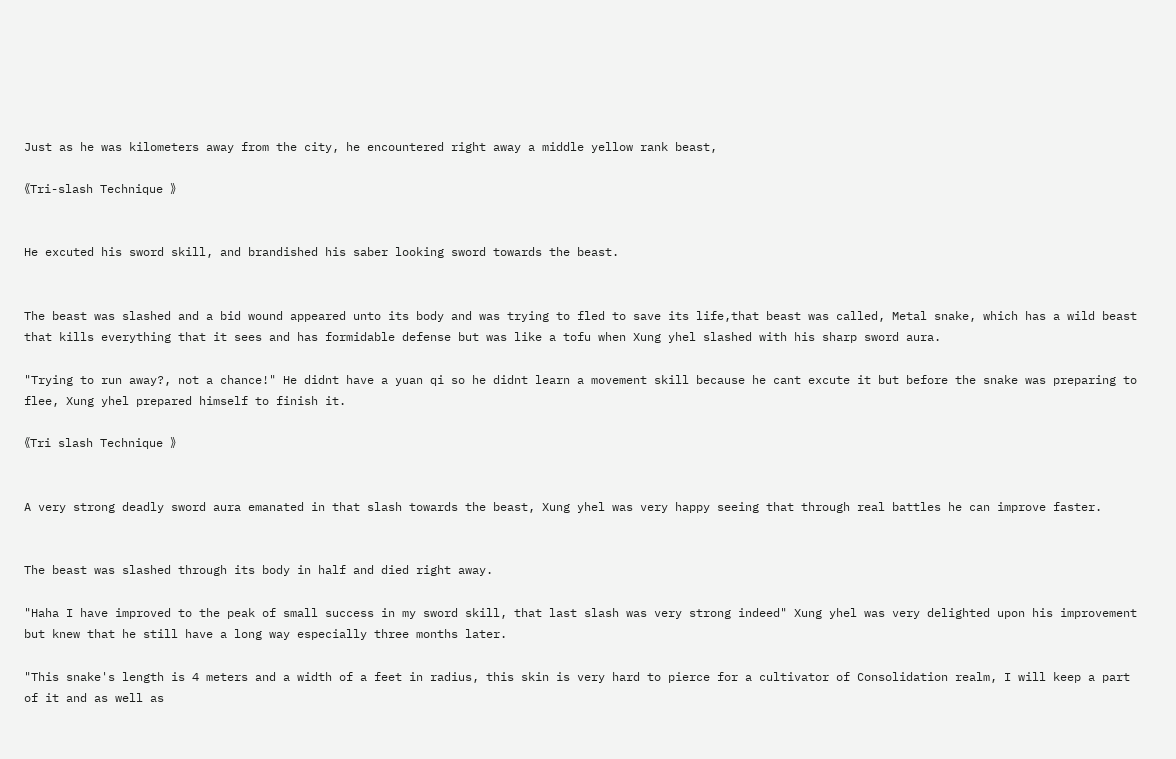Just as he was kilometers away from the city, he encountered right away a middle yellow rank beast,

《Tri-slash Technique 》


He excuted his sword skill, and brandished his saber looking sword towards the beast.


The beast was slashed and a bid wound appeared unto its body and was trying to fled to save its life,that beast was called, Metal snake, which has a wild beast that kills everything that it sees and has formidable defense but was like a tofu when Xung yhel slashed with his sharp sword aura.

"Trying to run away?, not a chance!" He didnt have a yuan qi so he didnt learn a movement skill because he cant excute it but before the snake was preparing to flee, Xung yhel prepared himself to finish it.

《Tri slash Technique 》


A very strong deadly sword aura emanated in that slash towards the beast, Xung yhel was very happy seeing that through real battles he can improve faster.


The beast was slashed through its body in half and died right away.

"Haha I have improved to the peak of small success in my sword skill, that last slash was very strong indeed" Xung yhel was very delighted upon his improvement but knew that he still have a long way especially three months later.

"This snake's length is 4 meters and a width of a feet in radius, this skin is very hard to pierce for a cultivator of Consolidation realm, I will keep a part of it and as well as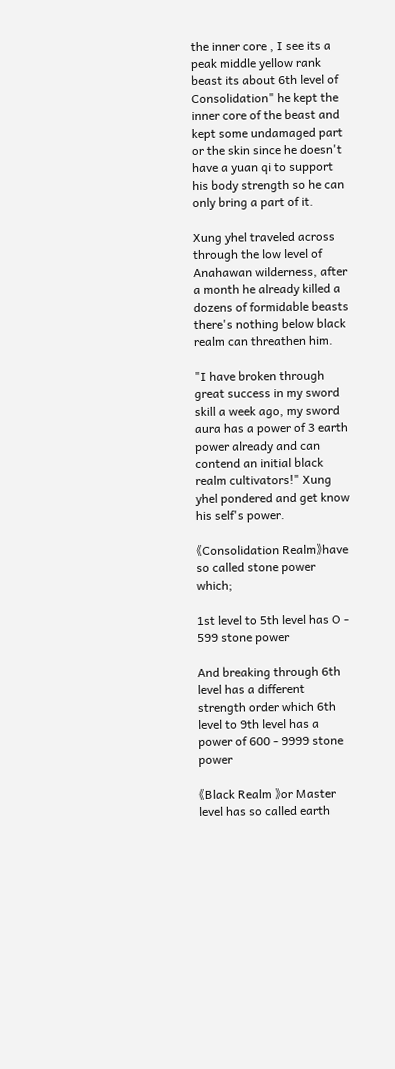the inner core , I see its a peak middle yellow rank beast its about 6th level of Consolidation" he kept the inner core of the beast and kept some undamaged part or the skin since he doesn't have a yuan qi to support his body strength so he can only bring a part of it.

Xung yhel traveled across through the low level of Anahawan wilderness, after a month he already killed a dozens of formidable beasts there's nothing below black realm can threathen him.

"I have broken through great success in my sword skill a week ago, my sword aura has a power of 3 earth power already and can contend an initial black realm cultivators!" Xung yhel pondered and get know his self's power.

《Consolidation Realm》have so called stone power which;

1st level to 5th level has O - 599 stone power

And breaking through 6th level has a different strength order which 6th level to 9th level has a power of 600 - 9999 stone power

《Black Realm 》or Master level has so called earth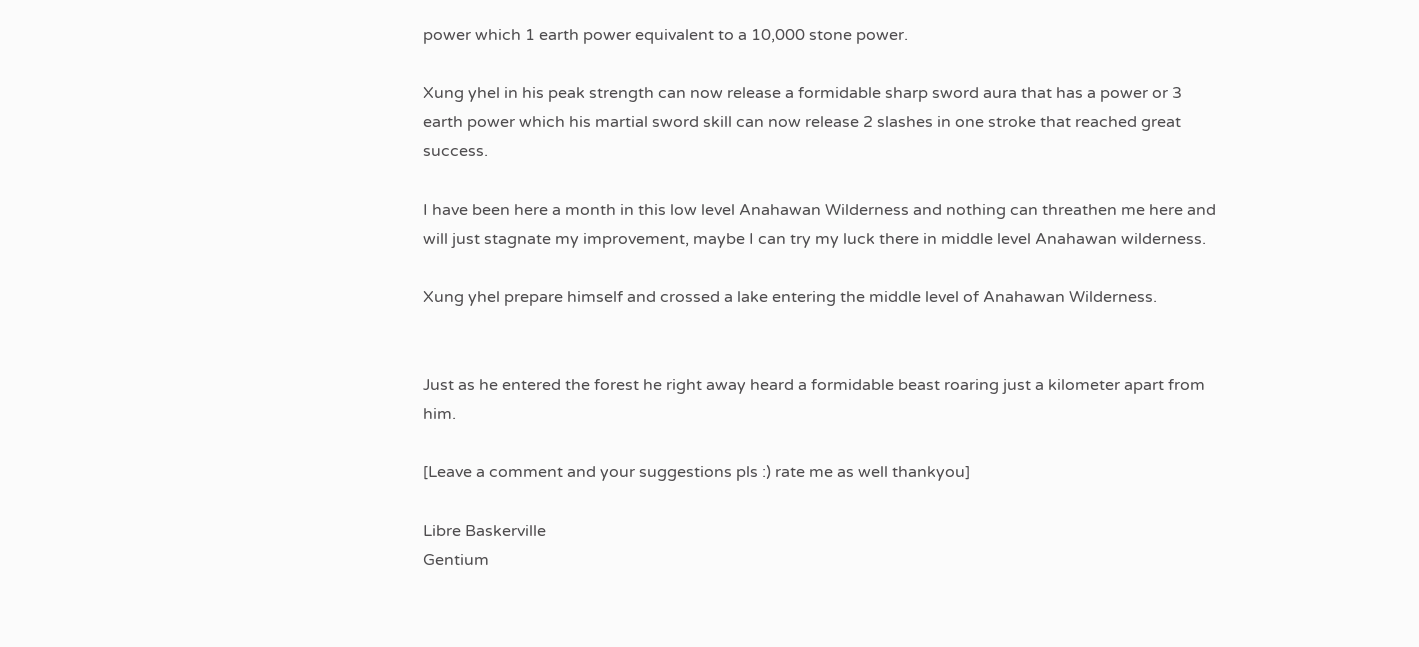power which 1 earth power equivalent to a 10,000 stone power.

Xung yhel in his peak strength can now release a formidable sharp sword aura that has a power or 3 earth power which his martial sword skill can now release 2 slashes in one stroke that reached great success.

I have been here a month in this low level Anahawan Wilderness and nothing can threathen me here and will just stagnate my improvement, maybe I can try my luck there in middle level Anahawan wilderness.

Xung yhel prepare himself and crossed a lake entering the middle level of Anahawan Wilderness.


Just as he entered the forest he right away heard a formidable beast roaring just a kilometer apart from him.

[Leave a comment and your suggestions pls :) rate me as well thankyou]

Libre Baskerville
Gentium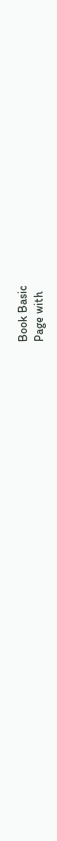Book Basic
Page with